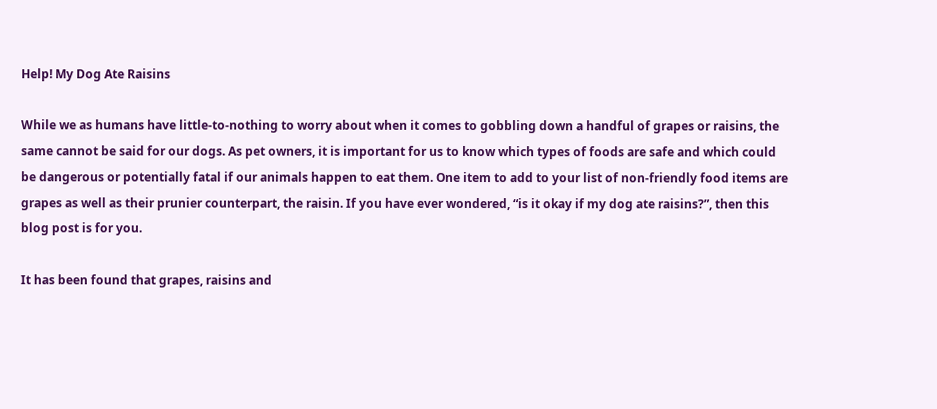Help! My Dog Ate Raisins

While we as humans have little-to-nothing to worry about when it comes to gobbling down a handful of grapes or raisins, the same cannot be said for our dogs. As pet owners, it is important for us to know which types of foods are safe and which could be dangerous or potentially fatal if our animals happen to eat them. One item to add to your list of non-friendly food items are grapes as well as their prunier counterpart, the raisin. If you have ever wondered, “is it okay if my dog ate raisins?”, then this blog post is for you.

It has been found that grapes, raisins and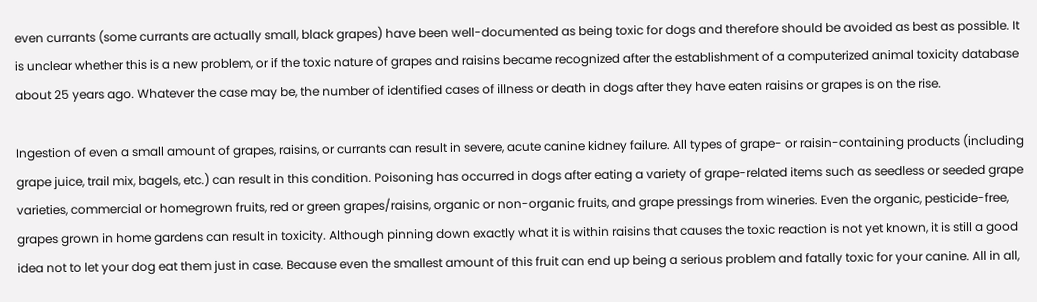even currants (some currants are actually small, black grapes) have been well-documented as being toxic for dogs and therefore should be avoided as best as possible. It is unclear whether this is a new problem, or if the toxic nature of grapes and raisins became recognized after the establishment of a computerized animal toxicity database about 25 years ago. Whatever the case may be, the number of identified cases of illness or death in dogs after they have eaten raisins or grapes is on the rise.

Ingestion of even a small amount of grapes, raisins, or currants can result in severe, acute canine kidney failure. All types of grape- or raisin-containing products (including grape juice, trail mix, bagels, etc.) can result in this condition. Poisoning has occurred in dogs after eating a variety of grape-related items such as seedless or seeded grape varieties, commercial or homegrown fruits, red or green grapes/raisins, organic or non-organic fruits, and grape pressings from wineries. Even the organic, pesticide-free, grapes grown in home gardens can result in toxicity. Although pinning down exactly what it is within raisins that causes the toxic reaction is not yet known, it is still a good idea not to let your dog eat them just in case. Because even the smallest amount of this fruit can end up being a serious problem and fatally toxic for your canine. All in all,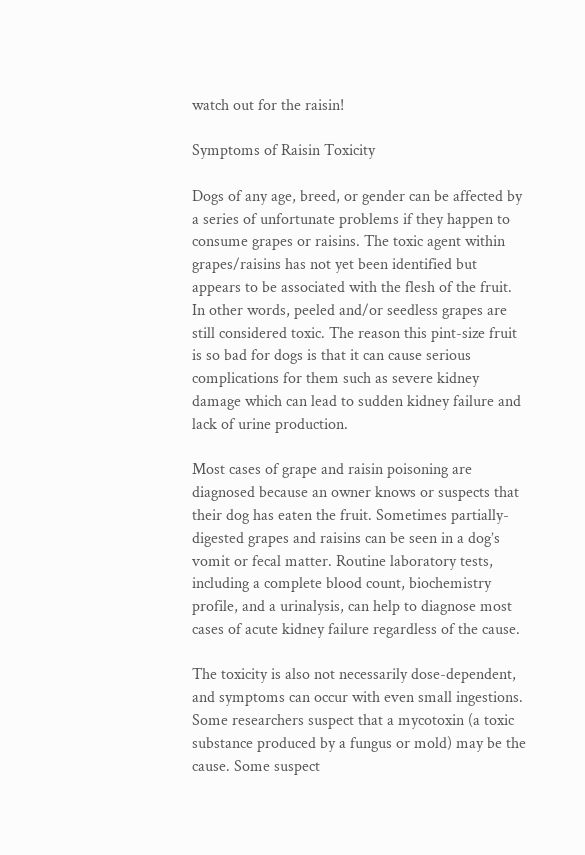watch out for the raisin!

Symptoms of Raisin Toxicity

Dogs of any age, breed, or gender can be affected by a series of unfortunate problems if they happen to consume grapes or raisins. The toxic agent within grapes/raisins has not yet been identified but appears to be associated with the flesh of the fruit. In other words, peeled and/or seedless grapes are still considered toxic. The reason this pint-size fruit is so bad for dogs is that it can cause serious complications for them such as severe kidney damage which can lead to sudden kidney failure and lack of urine production.

Most cases of grape and raisin poisoning are diagnosed because an owner knows or suspects that their dog has eaten the fruit. Sometimes partially-digested grapes and raisins can be seen in a dog’s vomit or fecal matter. Routine laboratory tests, including a complete blood count, biochemistry profile, and a urinalysis, can help to diagnose most cases of acute kidney failure regardless of the cause.

The toxicity is also not necessarily dose-dependent, and symptoms can occur with even small ingestions. Some researchers suspect that a mycotoxin (a toxic substance produced by a fungus or mold) may be the cause. Some suspect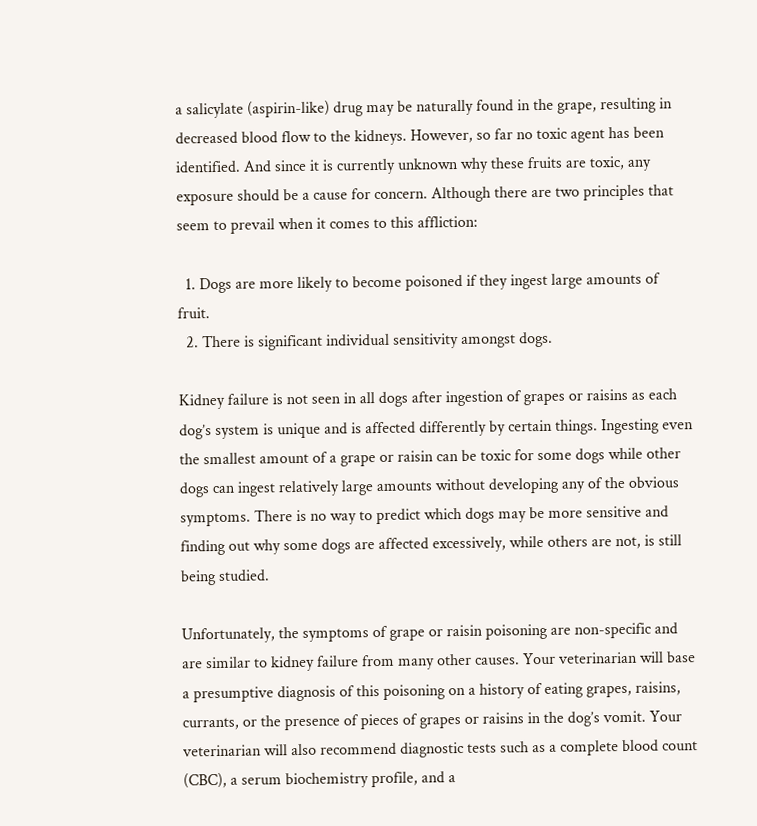a salicylate (aspirin-like) drug may be naturally found in the grape, resulting in decreased blood flow to the kidneys. However, so far no toxic agent has been identified. And since it is currently unknown why these fruits are toxic, any exposure should be a cause for concern. Although there are two principles that seem to prevail when it comes to this affliction:

  1. Dogs are more likely to become poisoned if they ingest large amounts of fruit.
  2. There is significant individual sensitivity amongst dogs.

Kidney failure is not seen in all dogs after ingestion of grapes or raisins as each dog’s system is unique and is affected differently by certain things. Ingesting even the smallest amount of a grape or raisin can be toxic for some dogs while other dogs can ingest relatively large amounts without developing any of the obvious symptoms. There is no way to predict which dogs may be more sensitive and finding out why some dogs are affected excessively, while others are not, is still being studied.

Unfortunately, the symptoms of grape or raisin poisoning are non-specific and are similar to kidney failure from many other causes. Your veterinarian will base a presumptive diagnosis of this poisoning on a history of eating grapes, raisins, currants, or the presence of pieces of grapes or raisins in the dog’s vomit. Your veterinarian will also recommend diagnostic tests such as a complete blood count (CBC), a serum biochemistry profile, and a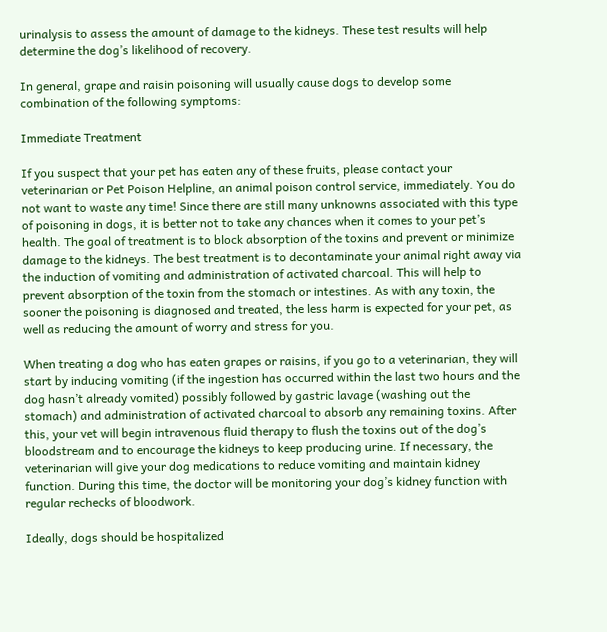urinalysis to assess the amount of damage to the kidneys. These test results will help determine the dog’s likelihood of recovery.

In general, grape and raisin poisoning will usually cause dogs to develop some combination of the following symptoms:

Immediate Treatment

If you suspect that your pet has eaten any of these fruits, please contact your veterinarian or Pet Poison Helpline, an animal poison control service, immediately. You do not want to waste any time! Since there are still many unknowns associated with this type of poisoning in dogs, it is better not to take any chances when it comes to your pet’s health. The goal of treatment is to block absorption of the toxins and prevent or minimize damage to the kidneys. The best treatment is to decontaminate your animal right away via the induction of vomiting and administration of activated charcoal. This will help to prevent absorption of the toxin from the stomach or intestines. As with any toxin, the sooner the poisoning is diagnosed and treated, the less harm is expected for your pet, as well as reducing the amount of worry and stress for you.

When treating a dog who has eaten grapes or raisins, if you go to a veterinarian, they will start by inducing vomiting (if the ingestion has occurred within the last two hours and the dog hasn’t already vomited) possibly followed by gastric lavage (washing out the stomach) and administration of activated charcoal to absorb any remaining toxins. After this, your vet will begin intravenous fluid therapy to flush the toxins out of the dog’s bloodstream and to encourage the kidneys to keep producing urine. If necessary, the veterinarian will give your dog medications to reduce vomiting and maintain kidney function. During this time, the doctor will be monitoring your dog’s kidney function with regular rechecks of bloodwork.

Ideally, dogs should be hospitalized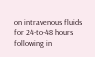on intravenous fluids for 24-to-48 hours following in